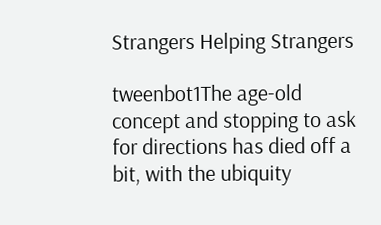Strangers Helping Strangers

tweenbot1The age-old concept and stopping to ask for directions has died off a bit, with the ubiquity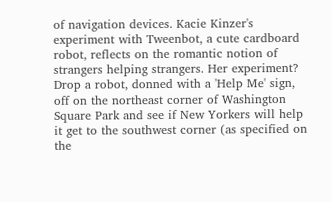of navigation devices. Kacie Kinzer's experiment with Tweenbot, a cute cardboard robot, reflects on the romantic notion of strangers helping strangers. Her experiment? Drop a robot, donned with a 'Help Me' sign, off on the northeast corner of Washington Square Park and see if New Yorkers will help it get to the southwest corner (as specified on the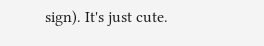sign). It's just cute.